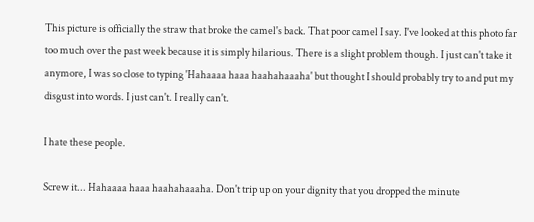This picture is officially the straw that broke the camel's back. That poor camel I say. I've looked at this photo far too much over the past week because it is simply hilarious. There is a slight problem though. I just can't take it anymore, I was so close to typing 'Hahaaaa haaa haahahaaaha' but thought I should probably try to and put my disgust into words. I just can't. I really can't.

I hate these people.

Screw it... Hahaaaa haaa haahahaaaha. Don't trip up on your dignity that you dropped the minute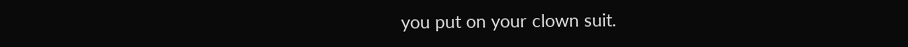you put on your clown suit.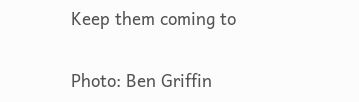Keep them coming to

Photo: Ben Griffin